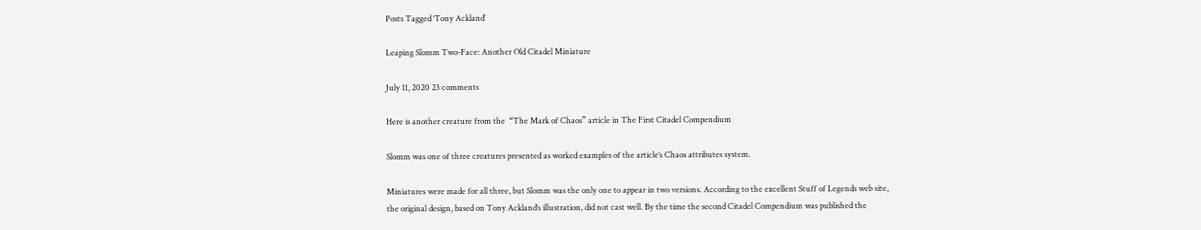Posts Tagged ‘Tony Ackland’

Leaping Slomm Two-Face: Another Old Citadel Miniature

July 11, 2020 23 comments

Here is another creature from the  “The Mark of Chaos” article in The First Citadel Compendium

Slomm was one of three creatures presented as worked examples of the article’s Chaos attributes system.

Miniatures were made for all three, but Slomm was the only one to appear in two versions. According to the excellent Stuff of Legends web site, the original design, based on Tony Ackland’s illustration, did not cast well. By the time the second Citadel Compendium was published the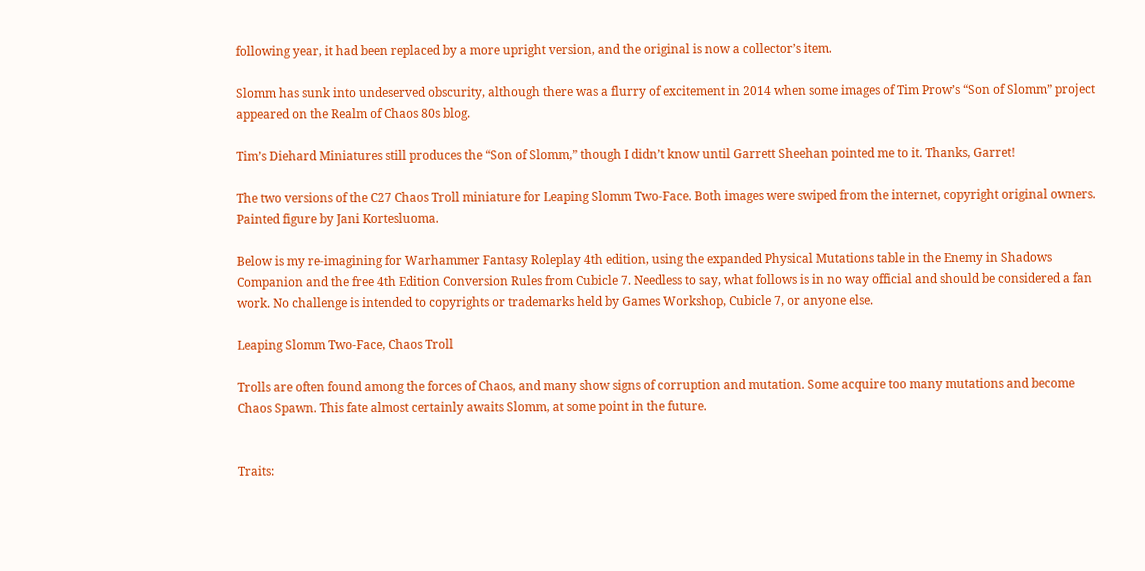following year, it had been replaced by a more upright version, and the original is now a collector’s item.

Slomm has sunk into undeserved obscurity, although there was a flurry of excitement in 2014 when some images of Tim Prow’s “Son of Slomm” project appeared on the Realm of Chaos 80s blog.

Tim’s Diehard Miniatures still produces the “Son of Slomm,” though I didn’t know until Garrett Sheehan pointed me to it. Thanks, Garret!

The two versions of the C27 Chaos Troll miniature for Leaping Slomm Two-Face. Both images were swiped from the internet, copyright original owners. Painted figure by Jani Kortesluoma.

Below is my re-imagining for Warhammer Fantasy Roleplay 4th edition, using the expanded Physical Mutations table in the Enemy in Shadows Companion and the free 4th Edition Conversion Rules from Cubicle 7. Needless to say, what follows is in no way official and should be considered a fan work. No challenge is intended to copyrights or trademarks held by Games Workshop, Cubicle 7, or anyone else.

Leaping Slomm Two-Face, Chaos Troll

Trolls are often found among the forces of Chaos, and many show signs of corruption and mutation. Some acquire too many mutations and become Chaos Spawn. This fate almost certainly awaits Slomm, at some point in the future.


Traits: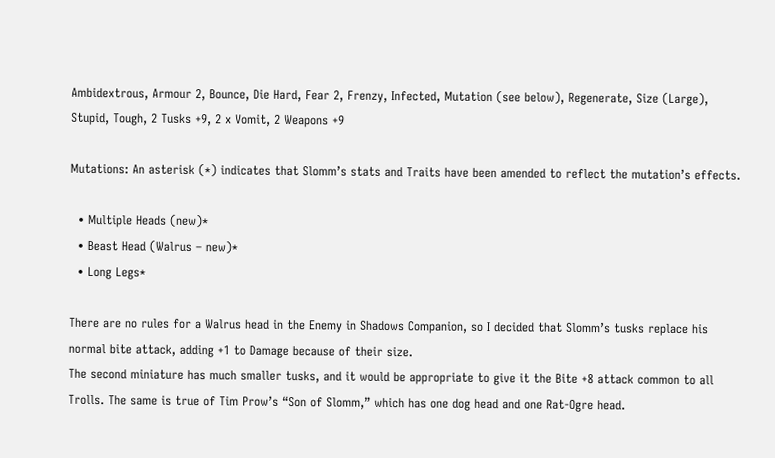Ambidextrous, Armour 2, Bounce, Die Hard, Fear 2, Frenzy, Infected, Mutation (see below), Regenerate, Size (Large), Stupid, Tough, 2 Tusks +9, 2 x Vomit, 2 Weapons +9

Mutations: An asterisk (*) indicates that Slomm’s stats and Traits have been amended to reflect the mutation’s effects.

  • Multiple Heads (new)*
  • Beast Head (Walrus – new)*
  • Long Legs*

There are no rules for a Walrus head in the Enemy in Shadows Companion, so I decided that Slomm’s tusks replace his normal bite attack, adding +1 to Damage because of their size.
The second miniature has much smaller tusks, and it would be appropriate to give it the Bite +8 attack common to all Trolls. The same is true of Tim Prow’s “Son of Slomm,” which has one dog head and one Rat-Ogre head.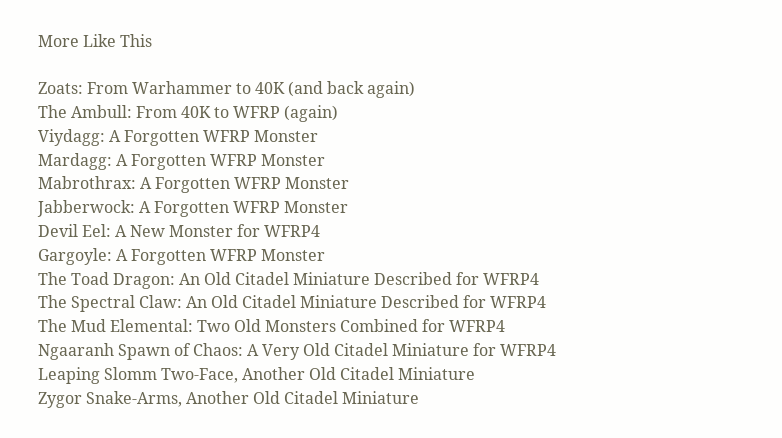More Like This

Zoats: From Warhammer to 40K (and back again)
The Ambull: From 40K to WFRP (again)
Viydagg: A Forgotten WFRP Monster
Mardagg: A Forgotten WFRP Monster
Mabrothrax: A Forgotten WFRP Monster
Jabberwock: A Forgotten WFRP Monster
Devil Eel: A New Monster for WFRP4
Gargoyle: A Forgotten WFRP Monster
The Toad Dragon: An Old Citadel Miniature Described for WFRP4
The Spectral Claw: An Old Citadel Miniature Described for WFRP4
The Mud Elemental: Two Old Monsters Combined for WFRP4
Ngaaranh Spawn of Chaos: A Very Old Citadel Miniature for WFRP4
Leaping Slomm Two-Face, Another Old Citadel Miniature
Zygor Snake-Arms, Another Old Citadel Miniature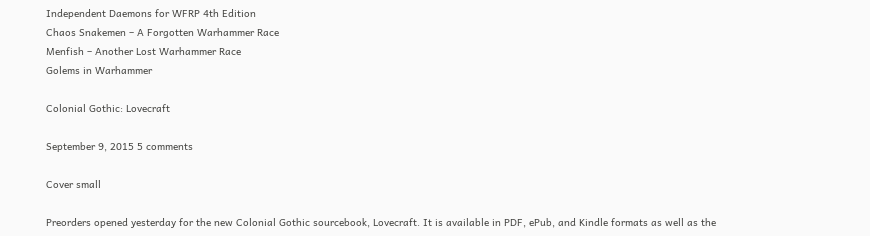Independent Daemons for WFRP 4th Edition
Chaos Snakemen – A Forgotten Warhammer Race
Menfish – Another Lost Warhammer Race
Golems in Warhammer

Colonial Gothic: Lovecraft

September 9, 2015 5 comments

Cover small

Preorders opened yesterday for the new Colonial Gothic sourcebook, Lovecraft. It is available in PDF, ePub, and Kindle formats as well as the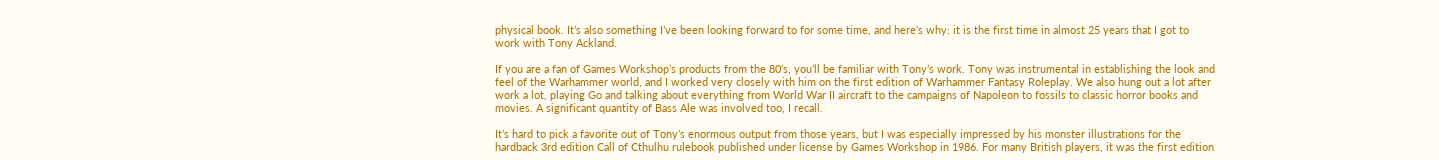physical book. It’s also something I’ve been looking forward to for some time, and here’s why: it is the first time in almost 25 years that I got to work with Tony Ackland.

If you are a fan of Games Workshop’s products from the 80’s, you’ll be familiar with Tony’s work. Tony was instrumental in establishing the look and feel of the Warhammer world, and I worked very closely with him on the first edition of Warhammer Fantasy Roleplay. We also hung out a lot after work a lot, playing Go and talking about everything from World War II aircraft to the campaigns of Napoleon to fossils to classic horror books and movies. A significant quantity of Bass Ale was involved too, I recall.

It’s hard to pick a favorite out of Tony’s enormous output from those years, but I was especially impressed by his monster illustrations for the hardback 3rd edition Call of Cthulhu rulebook published under license by Games Workshop in 1986. For many British players, it was the first edition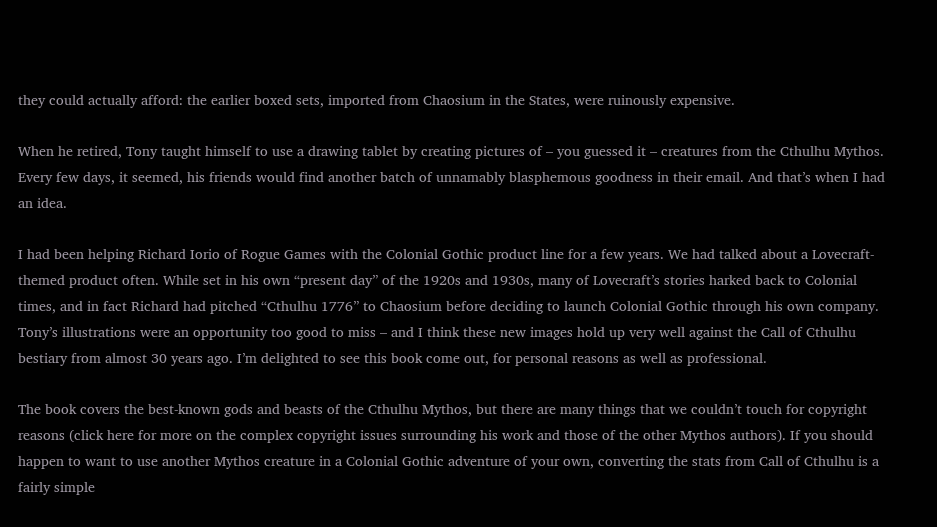they could actually afford: the earlier boxed sets, imported from Chaosium in the States, were ruinously expensive.

When he retired, Tony taught himself to use a drawing tablet by creating pictures of – you guessed it – creatures from the Cthulhu Mythos. Every few days, it seemed, his friends would find another batch of unnamably blasphemous goodness in their email. And that’s when I had an idea.

I had been helping Richard Iorio of Rogue Games with the Colonial Gothic product line for a few years. We had talked about a Lovecraft-themed product often. While set in his own “present day” of the 1920s and 1930s, many of Lovecraft’s stories harked back to Colonial times, and in fact Richard had pitched “Cthulhu 1776” to Chaosium before deciding to launch Colonial Gothic through his own company. Tony’s illustrations were an opportunity too good to miss – and I think these new images hold up very well against the Call of Cthulhu bestiary from almost 30 years ago. I’m delighted to see this book come out, for personal reasons as well as professional.

The book covers the best-known gods and beasts of the Cthulhu Mythos, but there are many things that we couldn’t touch for copyright reasons (click here for more on the complex copyright issues surrounding his work and those of the other Mythos authors). If you should happen to want to use another Mythos creature in a Colonial Gothic adventure of your own, converting the stats from Call of Cthulhu is a fairly simple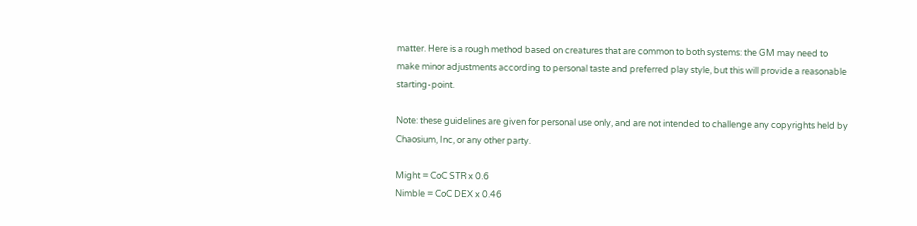matter. Here is a rough method based on creatures that are common to both systems: the GM may need to make minor adjustments according to personal taste and preferred play style, but this will provide a reasonable starting-point.

Note: these guidelines are given for personal use only, and are not intended to challenge any copyrights held by Chaosium, Inc, or any other party.

Might = CoC STR x 0.6
Nimble = CoC DEX x 0.46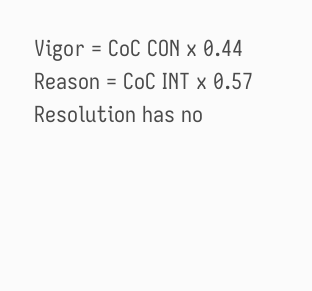Vigor = CoC CON x 0.44
Reason = CoC INT x 0.57
Resolution has no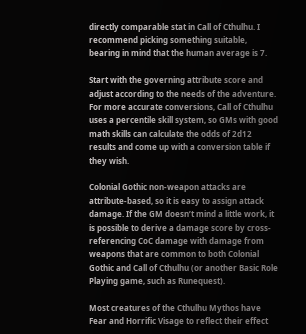directly comparable stat in Call of Cthulhu. I recommend picking something suitable, bearing in mind that the human average is 7.

Start with the governing attribute score and adjust according to the needs of the adventure. For more accurate conversions, Call of Cthulhu uses a percentile skill system, so GMs with good math skills can calculate the odds of 2d12 results and come up with a conversion table if they wish.

Colonial Gothic non-weapon attacks are attribute-based, so it is easy to assign attack damage. If the GM doesn’t mind a little work, it is possible to derive a damage score by cross-referencing CoC damage with damage from weapons that are common to both Colonial Gothic and Call of Cthulhu (or another Basic Role Playing game, such as Runequest).

Most creatures of the Cthulhu Mythos have Fear and Horrific Visage to reflect their effect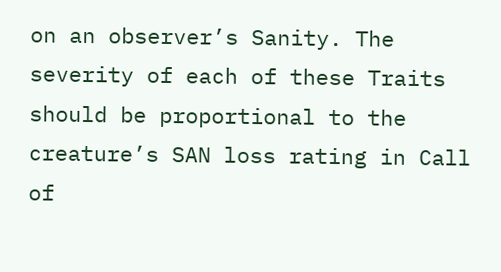on an observer’s Sanity. The severity of each of these Traits should be proportional to the creature’s SAN loss rating in Call of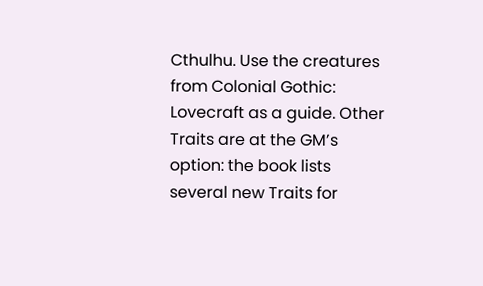Cthulhu. Use the creatures from Colonial Gothic: Lovecraft as a guide. Other Traits are at the GM’s option: the book lists several new Traits for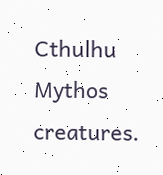Cthulhu Mythos creatures.